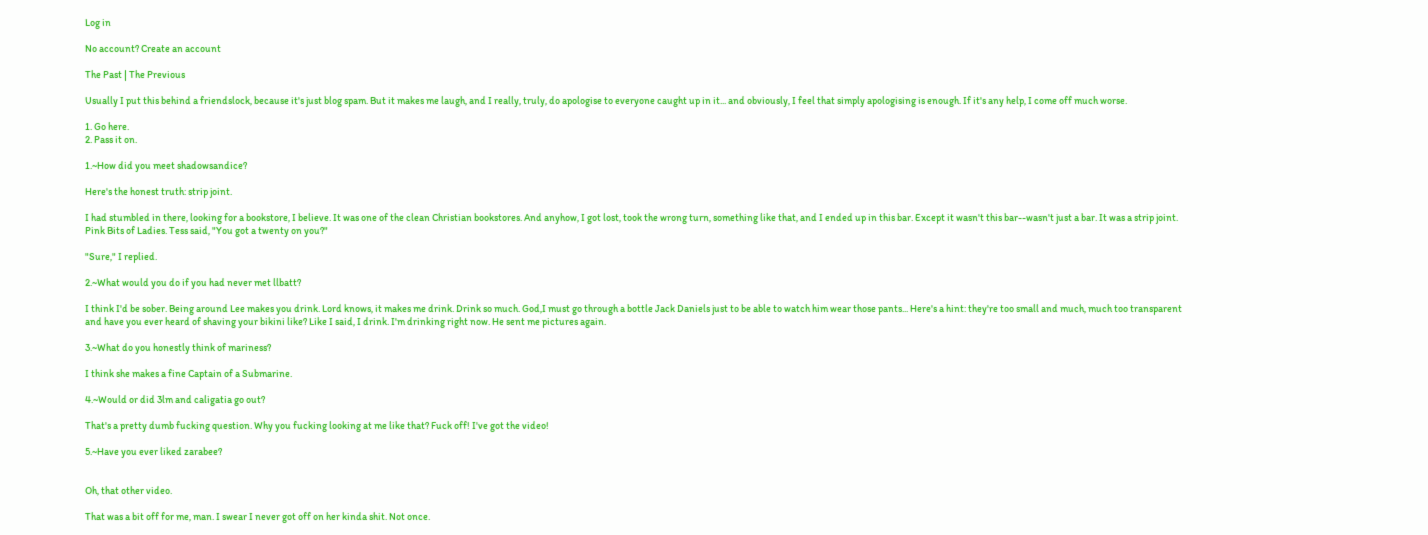Log in

No account? Create an account

The Past | The Previous

Usually I put this behind a friendslock, because it's just blog spam. But it makes me laugh, and I really, truly, do apologise to everyone caught up in it... and obviously, I feel that simply apologising is enough. If it's any help, I come off much worse.

1. Go here.
2. Pass it on.

1.~How did you meet shadowsandice?

Here's the honest truth: strip joint.

I had stumbled in there, looking for a bookstore, I believe. It was one of the clean Christian bookstores. And anyhow, I got lost, took the wrong turn, something like that, and I ended up in this bar. Except it wasn't this bar--wasn't just a bar. It was a strip joint. Pink Bits of Ladies. Tess said, "You got a twenty on you?"

"Sure," I replied.

2.~What would you do if you had never met llbatt?

I think I'd be sober. Being around Lee makes you drink. Lord knows, it makes me drink. Drink so much. God,I must go through a bottle Jack Daniels just to be able to watch him wear those pants... Here's a hint: they're too small and much, much too transparent and have you ever heard of shaving your bikini like? Like I said, I drink. I'm drinking right now. He sent me pictures again.

3.~What do you honestly think of mariness?

I think she makes a fine Captain of a Submarine.

4.~Would or did 3lm and caligatia go out?

That's a pretty dumb fucking question. Why you fucking looking at me like that? Fuck off! I've got the video!

5.~Have you ever liked zarabee?


Oh, that other video.

That was a bit off for me, man. I swear I never got off on her kinda shit. Not once.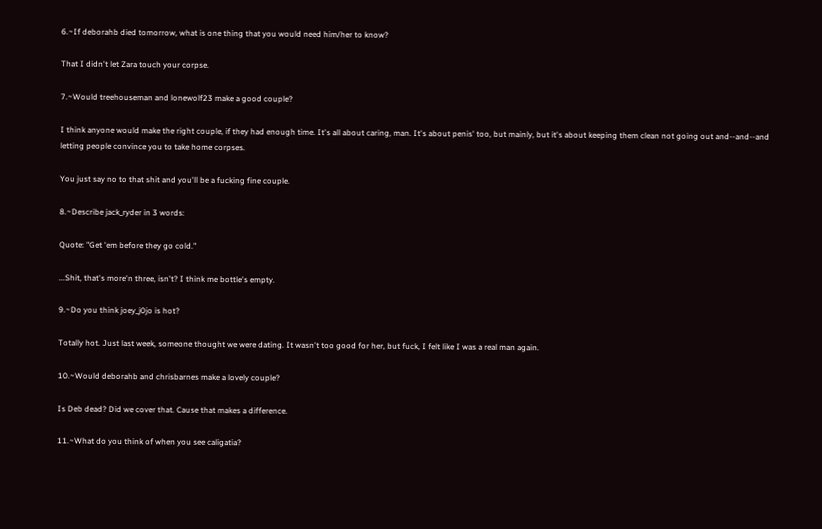6.~If deborahb died tomorrow, what is one thing that you would need him/her to know?

That I didn't let Zara touch your corpse.

7.~Would treehouseman and lonewolf23 make a good couple?

I think anyone would make the right couple, if they had enough time. It's all about caring, man. It's about penis' too, but mainly, but it's about keeping them clean not going out and--and--and letting people convince you to take home corpses.

You just say no to that shit and you'll be a fucking fine couple.

8.~Describe jack_ryder in 3 words:

Quote: "Get 'em before they go cold."

...Shit, that's more'n three, isn't? I think me bottle's empty.

9.~Do you think joey_j0jo is hot?

Totally hot. Just last week, someone thought we were dating. It wasn't too good for her, but fuck, I felt like I was a real man again.

10.~Would deborahb and chrisbarnes make a lovely couple?

Is Deb dead? Did we cover that. Cause that makes a difference.

11.~What do you think of when you see caligatia?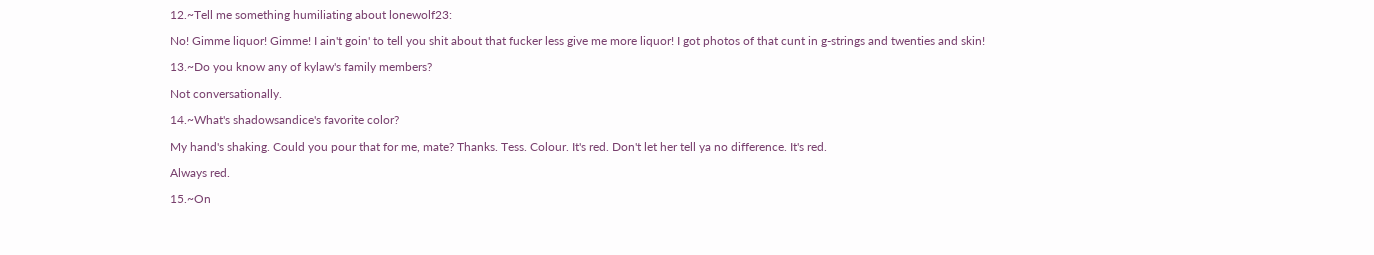12.~Tell me something humiliating about lonewolf23:

No! Gimme liquor! Gimme! I ain't goin' to tell you shit about that fucker less give me more liquor! I got photos of that cunt in g-strings and twenties and skin!

13.~Do you know any of kylaw's family members?

Not conversationally.

14.~What's shadowsandice's favorite color?

My hand's shaking. Could you pour that for me, mate? Thanks. Tess. Colour. It's red. Don't let her tell ya no difference. It's red.

Always red.

15.~On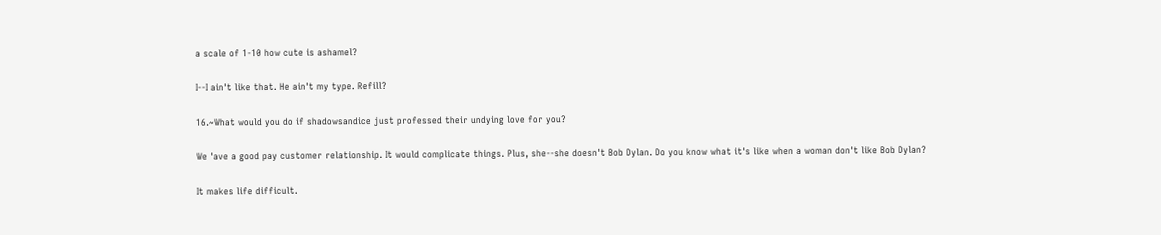a scale of 1-10 how cute is ashamel?

I--I ain't like that. He ain't my type. Refill?

16.~What would you do if shadowsandice just professed their undying love for you?

We 'ave a good pay customer relationship. It would complicate things. Plus, she--she doesn't Bob Dylan. Do you know what it's like when a woman don't like Bob Dylan?

It makes life difficult.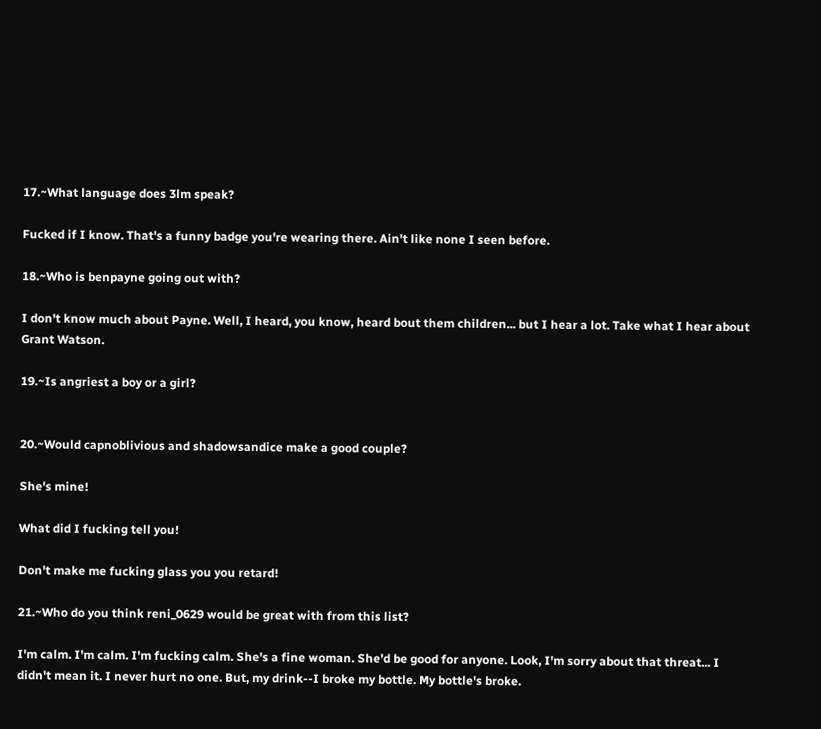17.~What language does 3lm speak?

Fucked if I know. That's a funny badge you're wearing there. Ain't like none I seen before.

18.~Who is benpayne going out with?

I don't know much about Payne. Well, I heard, you know, heard bout them children... but I hear a lot. Take what I hear about Grant Watson.

19.~Is angriest a boy or a girl?


20.~Would capnoblivious and shadowsandice make a good couple?

She's mine!

What did I fucking tell you!

Don't make me fucking glass you you retard!

21.~Who do you think reni_0629 would be great with from this list?

I'm calm. I'm calm. I'm fucking calm. She's a fine woman. She'd be good for anyone. Look, I'm sorry about that threat... I didn't mean it. I never hurt no one. But, my drink--I broke my bottle. My bottle's broke.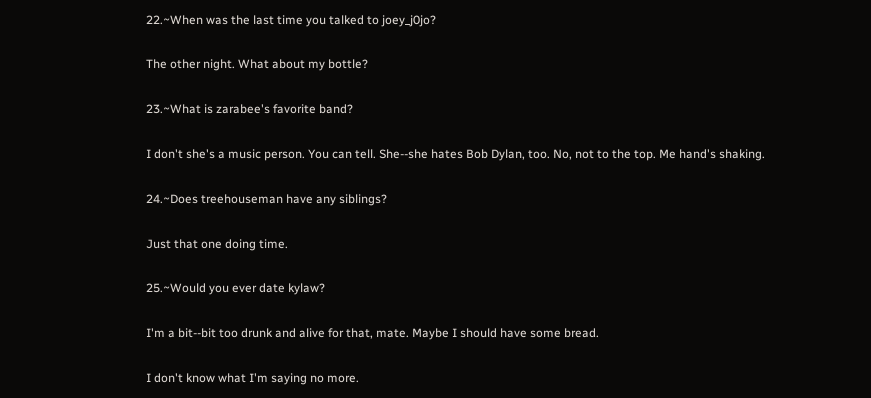22.~When was the last time you talked to joey_j0jo?

The other night. What about my bottle?

23.~What is zarabee's favorite band?

I don't she's a music person. You can tell. She--she hates Bob Dylan, too. No, not to the top. Me hand's shaking.

24.~Does treehouseman have any siblings?

Just that one doing time.

25.~Would you ever date kylaw?

I'm a bit--bit too drunk and alive for that, mate. Maybe I should have some bread.

I don't know what I'm saying no more.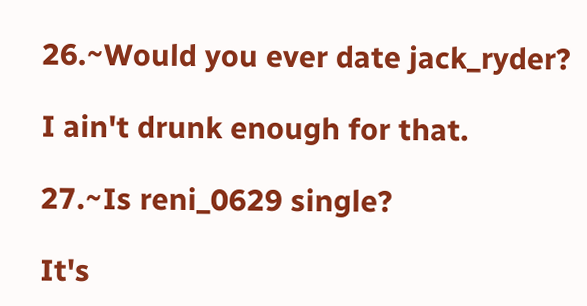26.~Would you ever date jack_ryder?

I ain't drunk enough for that.

27.~Is reni_0629 single?

It's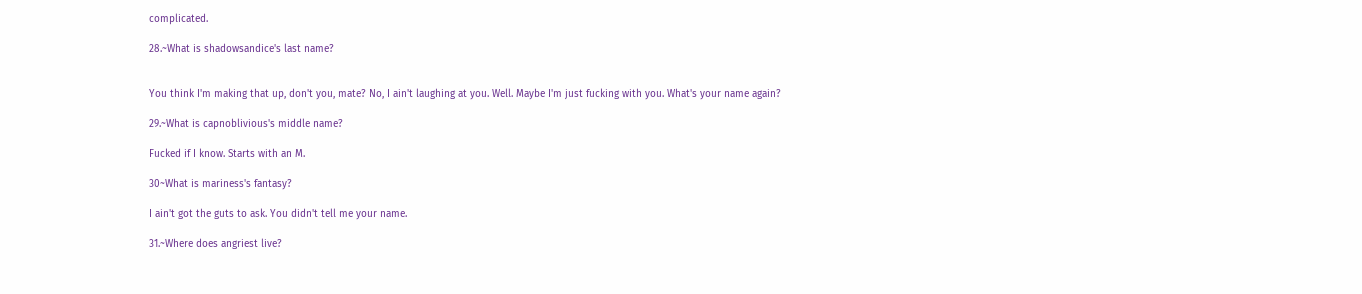complicated.

28.~What is shadowsandice's last name?


You think I'm making that up, don't you, mate? No, I ain't laughing at you. Well. Maybe I'm just fucking with you. What's your name again?

29.~What is capnoblivious's middle name?

Fucked if I know. Starts with an M.

30~What is mariness's fantasy?

I ain't got the guts to ask. You didn't tell me your name.

31.~Where does angriest live?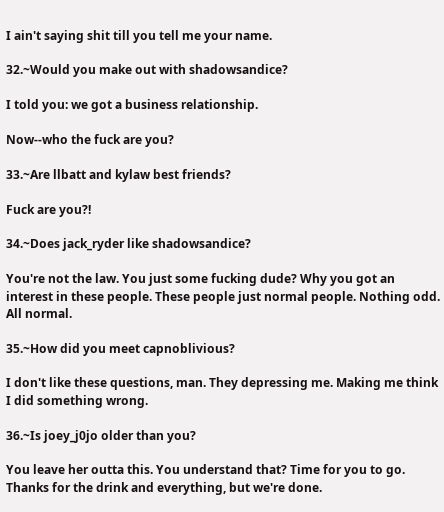I ain't saying shit till you tell me your name.

32.~Would you make out with shadowsandice?

I told you: we got a business relationship.

Now--who the fuck are you?

33.~Are llbatt and kylaw best friends?

Fuck are you?!

34.~Does jack_ryder like shadowsandice?

You're not the law. You just some fucking dude? Why you got an interest in these people. These people just normal people. Nothing odd. All normal.

35.~How did you meet capnoblivious?

I don't like these questions, man. They depressing me. Making me think I did something wrong.

36.~Is joey_j0jo older than you?

You leave her outta this. You understand that? Time for you to go. Thanks for the drink and everything, but we're done.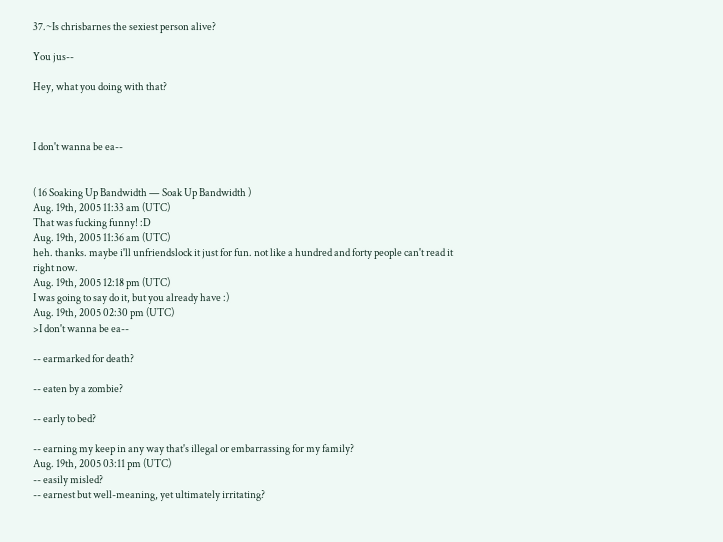37.~Is chrisbarnes the sexiest person alive?

You jus--

Hey, what you doing with that?



I don't wanna be ea--


( 16 Soaking Up Bandwidth — Soak Up Bandwidth )
Aug. 19th, 2005 11:33 am (UTC)
That was fucking funny! :D
Aug. 19th, 2005 11:36 am (UTC)
heh. thanks. maybe i'll unfriendslock it just for fun. not like a hundred and forty people can't read it right now.
Aug. 19th, 2005 12:18 pm (UTC)
I was going to say do it, but you already have :)
Aug. 19th, 2005 02:30 pm (UTC)
>I don't wanna be ea--

-- earmarked for death?

-- eaten by a zombie?

-- early to bed?

-- earning my keep in any way that's illegal or embarrassing for my family?
Aug. 19th, 2005 03:11 pm (UTC)
-- easily misled?
-- earnest but well-meaning, yet ultimately irritating?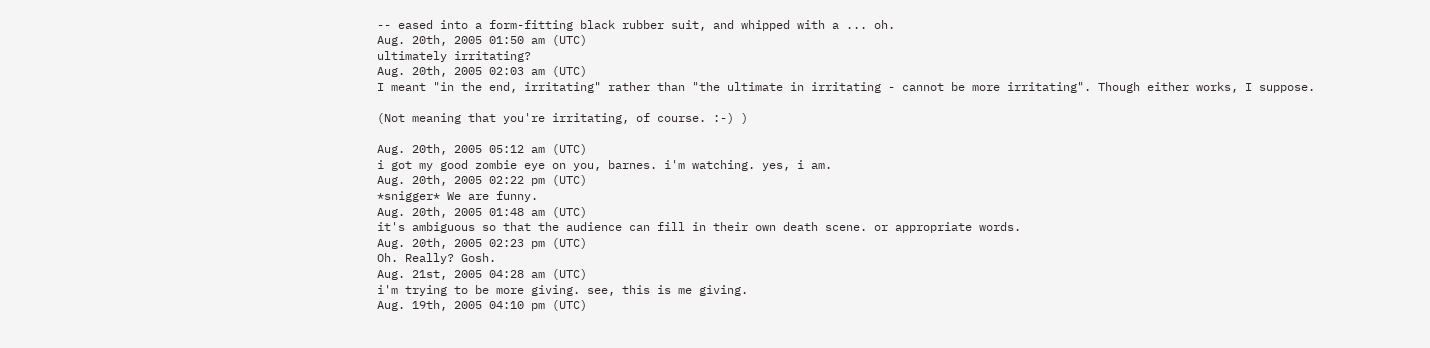-- eased into a form-fitting black rubber suit, and whipped with a ... oh.
Aug. 20th, 2005 01:50 am (UTC)
ultimately irritating?
Aug. 20th, 2005 02:03 am (UTC)
I meant "in the end, irritating" rather than "the ultimate in irritating - cannot be more irritating". Though either works, I suppose.

(Not meaning that you're irritating, of course. :-) )

Aug. 20th, 2005 05:12 am (UTC)
i got my good zombie eye on you, barnes. i'm watching. yes, i am.
Aug. 20th, 2005 02:22 pm (UTC)
*snigger* We are funny.
Aug. 20th, 2005 01:48 am (UTC)
it's ambiguous so that the audience can fill in their own death scene. or appropriate words.
Aug. 20th, 2005 02:23 pm (UTC)
Oh. Really? Gosh.
Aug. 21st, 2005 04:28 am (UTC)
i'm trying to be more giving. see, this is me giving.
Aug. 19th, 2005 04:10 pm (UTC)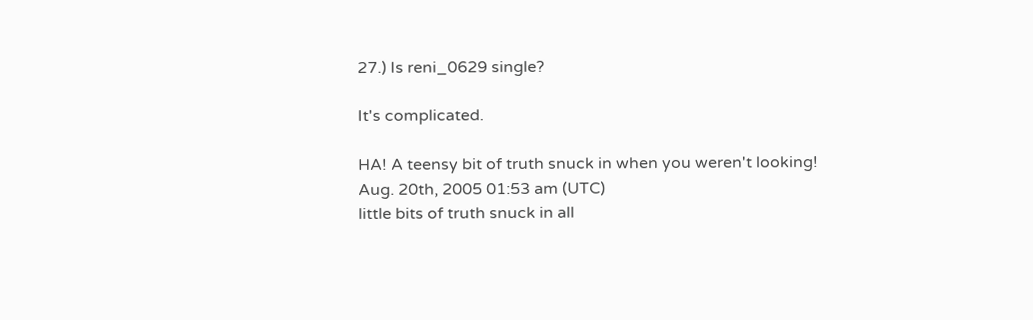27.) Is reni_0629 single?

It's complicated.

HA! A teensy bit of truth snuck in when you weren't looking!
Aug. 20th, 2005 01:53 am (UTC)
little bits of truth snuck in all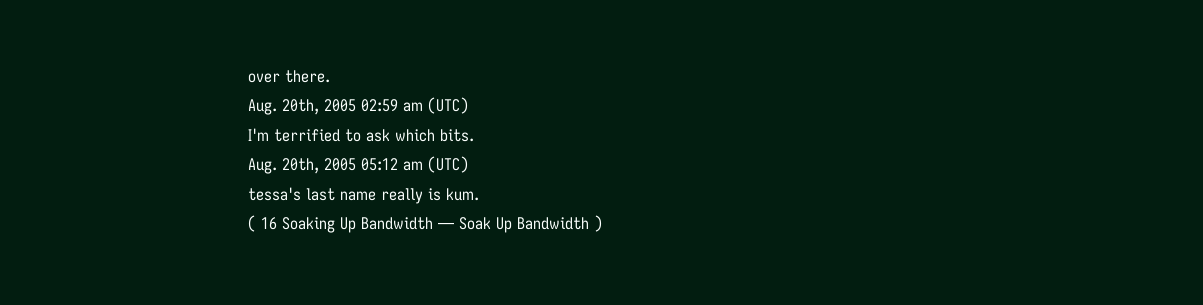over there.
Aug. 20th, 2005 02:59 am (UTC)
I'm terrified to ask which bits.
Aug. 20th, 2005 05:12 am (UTC)
tessa's last name really is kum.
( 16 Soaking Up Bandwidth — Soak Up Bandwidth )